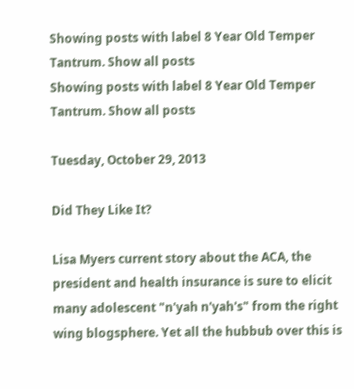Showing posts with label 8 Year Old Temper Tantrum. Show all posts
Showing posts with label 8 Year Old Temper Tantrum. Show all posts

Tuesday, October 29, 2013

Did They Like It?

Lisa Myers current story about the ACA, the president and health insurance is sure to elicit many adolescent "n'yah n'yah's" from the right wing blogsphere. Yet all the hubbub over this is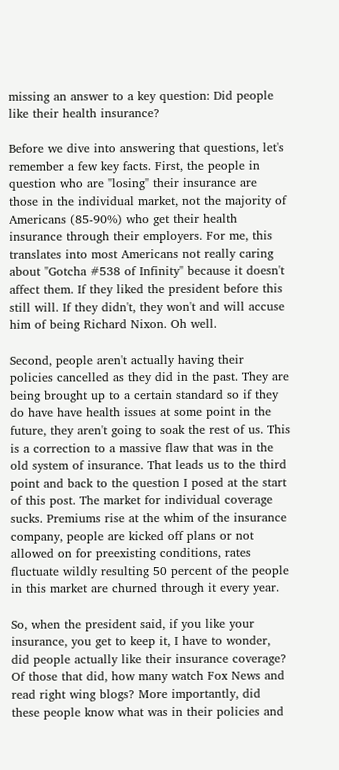missing an answer to a key question: Did people like their health insurance?

Before we dive into answering that questions, let's remember a few key facts. First, the people in question who are "losing" their insurance are those in the individual market, not the majority of Americans (85-90%) who get their health insurance through their employers. For me, this translates into most Americans not really caring about "Gotcha #538 of Infinity" because it doesn't affect them. If they liked the president before this still will. If they didn't, they won't and will accuse him of being Richard Nixon. Oh well.

Second, people aren't actually having their policies cancelled as they did in the past. They are being brought up to a certain standard so if they do have have health issues at some point in the future, they aren't going to soak the rest of us. This is a correction to a massive flaw that was in the old system of insurance. That leads us to the third point and back to the question I posed at the start of this post. The market for individual coverage sucks. Premiums rise at the whim of the insurance company, people are kicked off plans or not allowed on for preexisting conditions, rates fluctuate wildly resulting 50 percent of the people in this market are churned through it every year.

So, when the president said, if you like your insurance, you get to keep it, I have to wonder, did people actually like their insurance coverage? Of those that did, how many watch Fox News and read right wing blogs? More importantly, did these people know what was in their policies and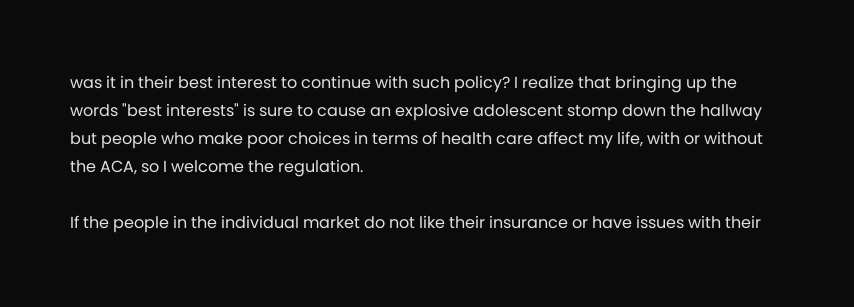was it in their best interest to continue with such policy? I realize that bringing up the words "best interests" is sure to cause an explosive adolescent stomp down the hallway but people who make poor choices in terms of health care affect my life, with or without the ACA, so I welcome the regulation.

If the people in the individual market do not like their insurance or have issues with their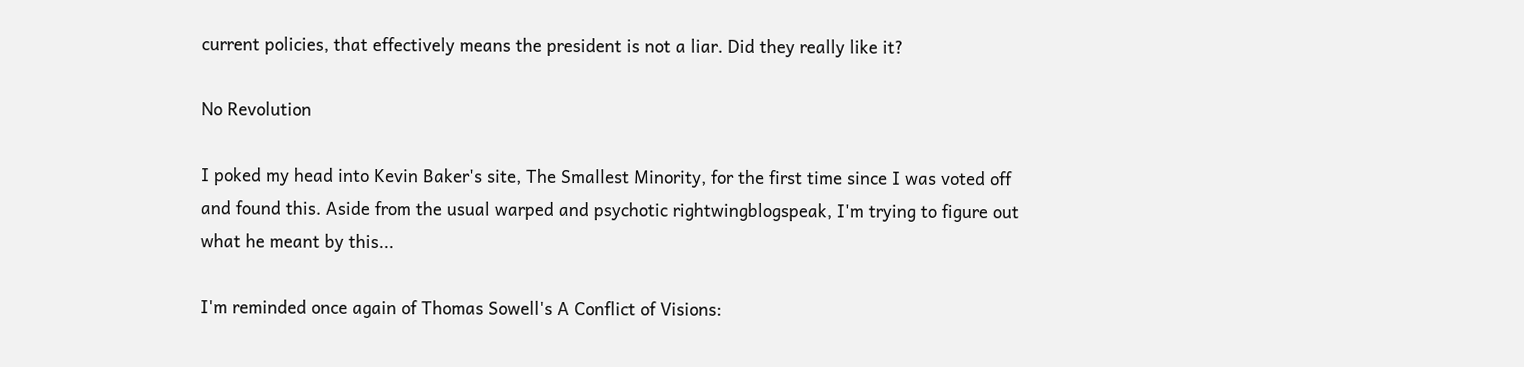current policies, that effectively means the president is not a liar. Did they really like it?

No Revolution

I poked my head into Kevin Baker's site, The Smallest Minority, for the first time since I was voted off and found this. Aside from the usual warped and psychotic rightwingblogspeak, I'm trying to figure out what he meant by this...

I'm reminded once again of Thomas Sowell's A Conflict of Visions: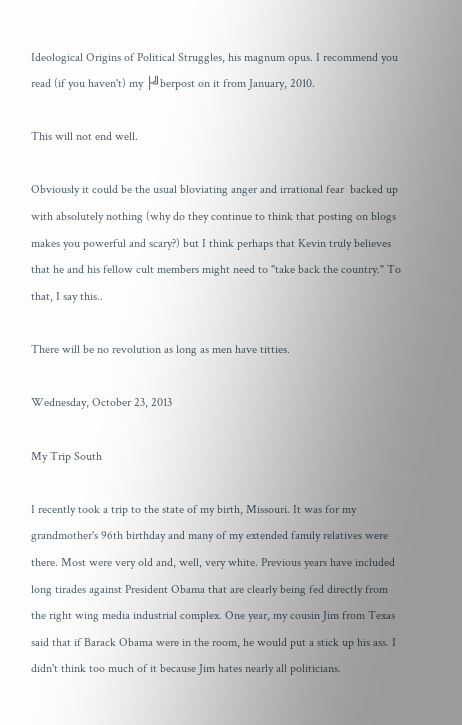Ideological Origins of Political Struggles, his magnum opus. I recommend you read (if you haven't) my ├╝berpost on it from January, 2010.

This will not end well.

Obviously it could be the usual bloviating anger and irrational fear  backed up with absolutely nothing (why do they continue to think that posting on blogs makes you powerful and scary?) but I think perhaps that Kevin truly believes that he and his fellow cult members might need to "take back the country." To that, I say this..

There will be no revolution as long as men have titties.

Wednesday, October 23, 2013

My Trip South

I recently took a trip to the state of my birth, Missouri. It was for my grandmother's 96th birthday and many of my extended family relatives were there. Most were very old and, well, very white. Previous years have included long tirades against President Obama that are clearly being fed directly from the right wing media industrial complex. One year, my cousin Jim from Texas said that if Barack Obama were in the room, he would put a stick up his ass. I didn't think too much of it because Jim hates nearly all politicians.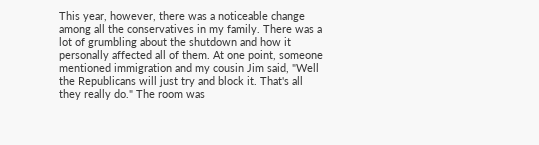This year, however, there was a noticeable change among all the conservatives in my family. There was a lot of grumbling about the shutdown and how it personally affected all of them. At one point, someone mentioned immigration and my cousin Jim said, "Well the Republicans will just try and block it. That's all they really do." The room was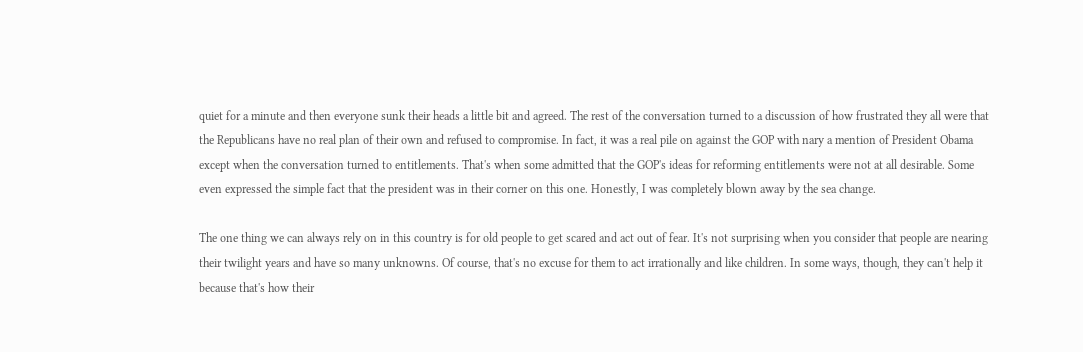quiet for a minute and then everyone sunk their heads a little bit and agreed. The rest of the conversation turned to a discussion of how frustrated they all were that the Republicans have no real plan of their own and refused to compromise. In fact, it was a real pile on against the GOP with nary a mention of President Obama except when the conversation turned to entitlements. That's when some admitted that the GOP's ideas for reforming entitlements were not at all desirable. Some even expressed the simple fact that the president was in their corner on this one. Honestly, I was completely blown away by the sea change.

The one thing we can always rely on in this country is for old people to get scared and act out of fear. It's not surprising when you consider that people are nearing their twilight years and have so many unknowns. Of course, that's no excuse for them to act irrationally and like children. In some ways, though, they can't help it because that's how their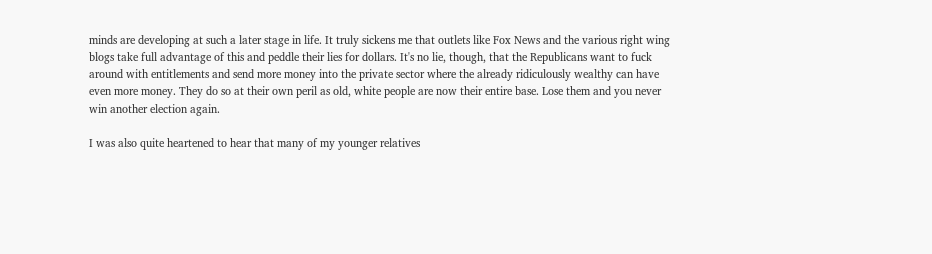minds are developing at such a later stage in life. It truly sickens me that outlets like Fox News and the various right wing blogs take full advantage of this and peddle their lies for dollars. It's no lie, though, that the Republicans want to fuck around with entitlements and send more money into the private sector where the already ridiculously wealthy can have even more money. They do so at their own peril as old, white people are now their entire base. Lose them and you never win another election again.

I was also quite heartened to hear that many of my younger relatives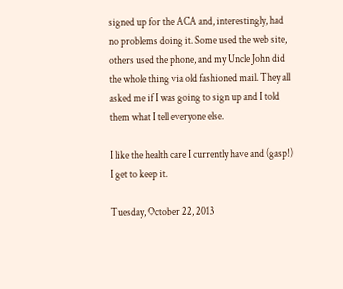signed up for the ACA and, interestingly, had no problems doing it. Some used the web site, others used the phone, and my Uncle John did the whole thing via old fashioned mail. They all asked me if I was going to sign up and I told them what I tell everyone else.

I like the health care I currently have and (gasp!) I get to keep it.

Tuesday, October 22, 2013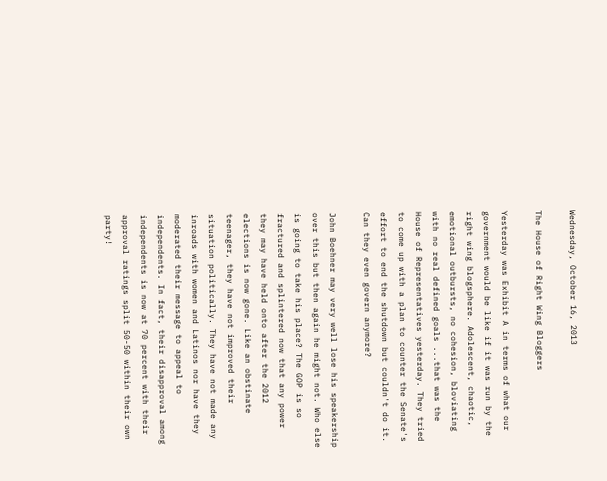Wednesday, October 16, 2013

The House of Right Wing Bloggers

Yesterday was Exhibit A in terms of what our government would be like if it was run by the right wing blogsphere. Adolescent, chaotic, emotional outbursts, no cohesion, bloviating with no real defined goals ...that was the House of Representatives yesterday. They tried to come up with a plan to counter the Senate's effort to end the shutdown but couldn't do it. Can they even govern anymore?

John Boehner may very well lose his speakership over this but then again he might not. Who else is going to take his place? The GOP is so fractured and splintered now that any power they may have held onto after the 2012 elections is now gone. Like an obstinate teenager, they have not improved their situation politically. They have not made any inroads with women and Latinos nor have they moderated their message to appeal to independents. In fact, their disapproval among independents is now at 70 percent with their approval ratings split 50-50 within their own party!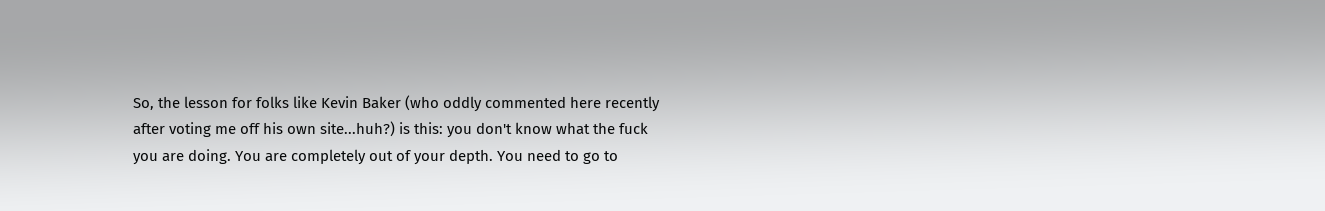So, the lesson for folks like Kevin Baker (who oddly commented here recently after voting me off his own site...huh?) is this: you don't know what the fuck you are doing. You are completely out of your depth. You need to go to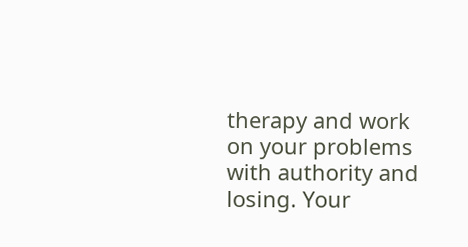therapy and work on your problems with authority and losing. Your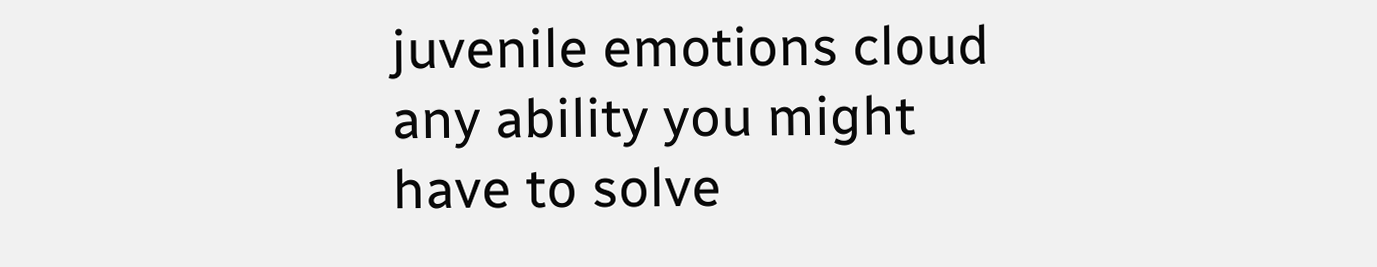juvenile emotions cloud any ability you might have to solve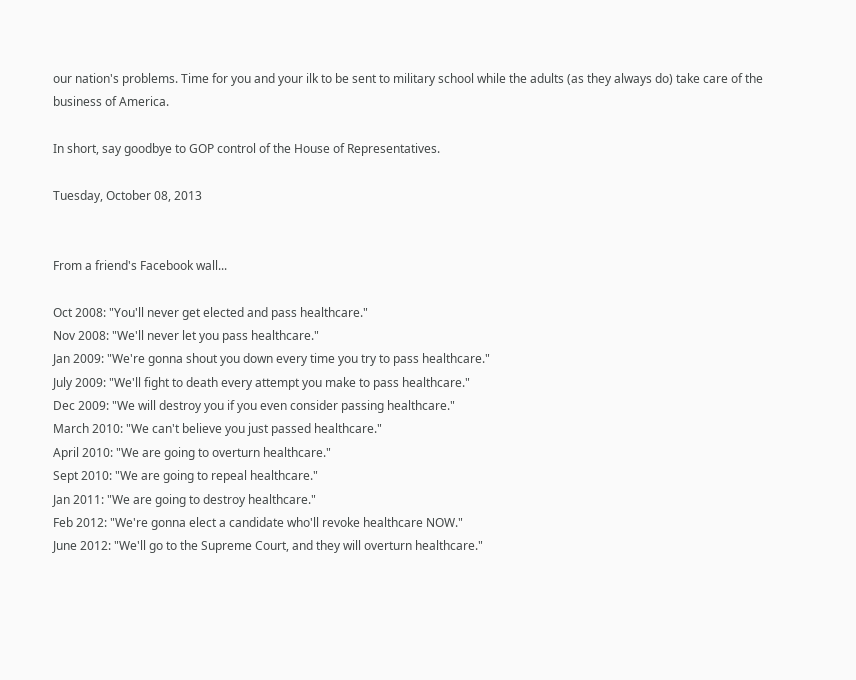our nation's problems. Time for you and your ilk to be sent to military school while the adults (as they always do) take care of the business of America.

In short, say goodbye to GOP control of the House of Representatives.

Tuesday, October 08, 2013


From a friend's Facebook wall...

Oct 2008: "You'll never get elected and pass healthcare."
Nov 2008: "We'll never let you pass healthcare."
Jan 2009: "We're gonna shout you down every time you try to pass healthcare."
July 2009: "We'll fight to death every attempt you make to pass healthcare."
Dec 2009: "We will destroy you if you even consider passing healthcare."
March 2010: "We can't believe you just passed healthcare."
April 2010: "We are going to overturn healthcare."
Sept 2010: "We are going to repeal healthcare."
Jan 2011: "We are going to destroy healthcare."
Feb 2012: "We're gonna elect a candidate who'll revoke healthcare NOW."
June 2012: "We'll go to the Supreme Court, and they will overturn healthcare."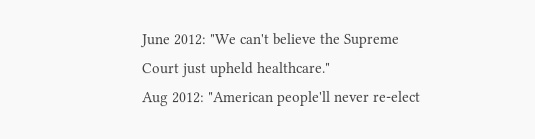June 2012: "We can't believe the Supreme Court just upheld healthcare."
Aug 2012: "American people'll never re-elect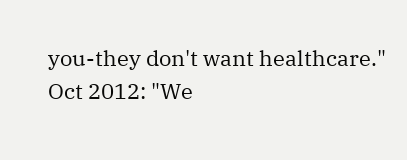you-they don't want healthcare."
Oct 2012: "We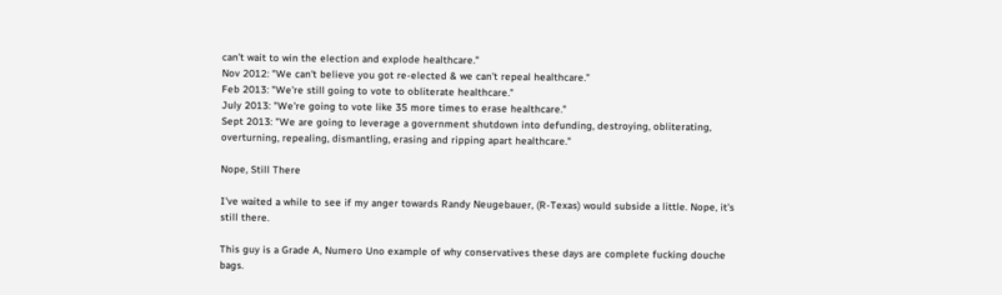can't wait to win the election and explode healthcare."
Nov 2012: "We can't believe you got re-elected & we can't repeal healthcare."
Feb 2013: "We're still going to vote to obliterate healthcare."
July 2013: "We're going to vote like 35 more times to erase healthcare."
Sept 2013: "We are going to leverage a government shutdown into defunding, destroying, obliterating, overturning, repealing, dismantling, erasing and ripping apart healthcare."

Nope, Still There

I've waited a while to see if my anger towards Randy Neugebauer, (R-Texas) would subside a little. Nope, it's still there.

This guy is a Grade A, Numero Uno example of why conservatives these days are complete fucking douche bags.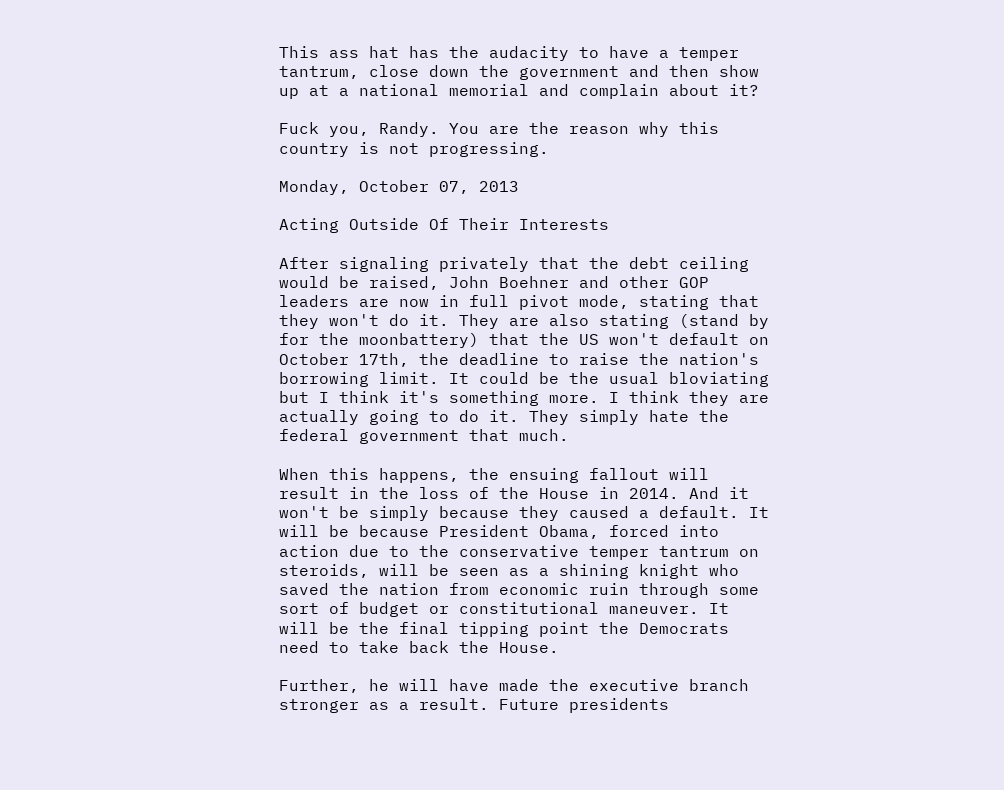This ass hat has the audacity to have a temper tantrum, close down the government and then show up at a national memorial and complain about it?

Fuck you, Randy. You are the reason why this country is not progressing.

Monday, October 07, 2013

Acting Outside Of Their Interests

After signaling privately that the debt ceiling would be raised, John Boehner and other GOP leaders are now in full pivot mode, stating that they won't do it. They are also stating (stand by for the moonbattery) that the US won't default on October 17th, the deadline to raise the nation's borrowing limit. It could be the usual bloviating but I think it's something more. I think they are actually going to do it. They simply hate the federal government that much.

When this happens, the ensuing fallout will result in the loss of the House in 2014. And it won't be simply because they caused a default. It will be because President Obama, forced into action due to the conservative temper tantrum on steroids, will be seen as a shining knight who saved the nation from economic ruin through some sort of budget or constitutional maneuver. It will be the final tipping point the Democrats need to take back the House.

Further, he will have made the executive branch stronger as a result. Future presidents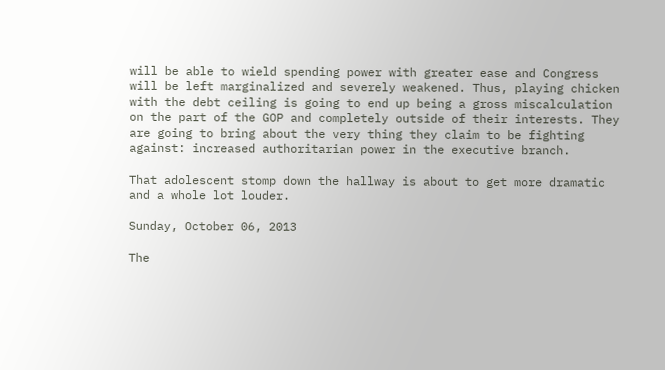will be able to wield spending power with greater ease and Congress will be left marginalized and severely weakened. Thus, playing chicken with the debt ceiling is going to end up being a gross miscalculation on the part of the GOP and completely outside of their interests. They are going to bring about the very thing they claim to be fighting against: increased authoritarian power in the executive branch.

That adolescent stomp down the hallway is about to get more dramatic and a whole lot louder.

Sunday, October 06, 2013

The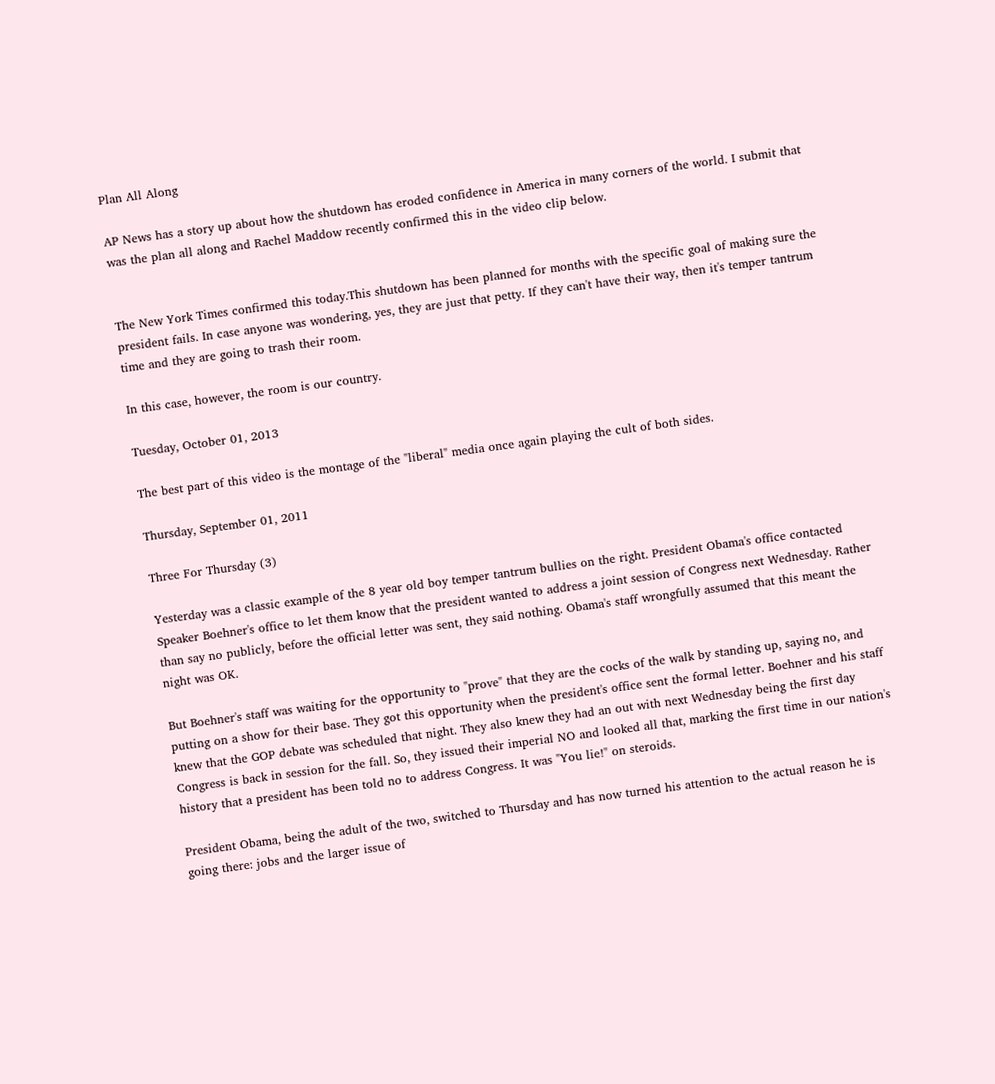Plan All Along

AP News has a story up about how the shutdown has eroded confidence in America in many corners of the world. I submit that was the plan all along and Rachel Maddow recently confirmed this in the video clip below.


The New York Times confirmed this today.This shutdown has been planned for months with the specific goal of making sure the president fails. In case anyone was wondering, yes, they are just that petty. If they can't have their way, then it's temper tantrum time and they are going to trash their room.

In this case, however, the room is our country.

Tuesday, October 01, 2013

The best part of this video is the montage of the "liberal" media once again playing the cult of both sides.

Thursday, September 01, 2011

Three For Thursday (3)

Yesterday was a classic example of the 8 year old boy temper tantrum bullies on the right. President Obama's office contacted Speaker Boehner's office to let them know that the president wanted to address a joint session of Congress next Wednesday. Rather than say no publicly, before the official letter was sent, they said nothing. Obama's staff wrongfully assumed that this meant the night was OK.

But Boehner's staff was waiting for the opportunity to "prove" that they are the cocks of the walk by standing up, saying no, and putting on a show for their base. They got this opportunity when the president's office sent the formal letter. Boehner and his staff knew that the GOP debate was scheduled that night. They also knew they had an out with next Wednesday being the first day Congress is back in session for the fall. So, they issued their imperial NO and looked all that, marking the first time in our nation's history that a president has been told no to address Congress. It was "You lie!" on steroids.

President Obama, being the adult of the two, switched to Thursday and has now turned his attention to the actual reason he is going there: jobs and the larger issue of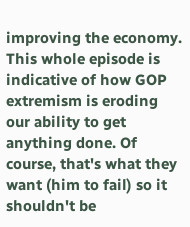improving the economy. This whole episode is indicative of how GOP extremism is eroding our ability to get anything done. Of course, that's what they want (him to fail) so it shouldn't be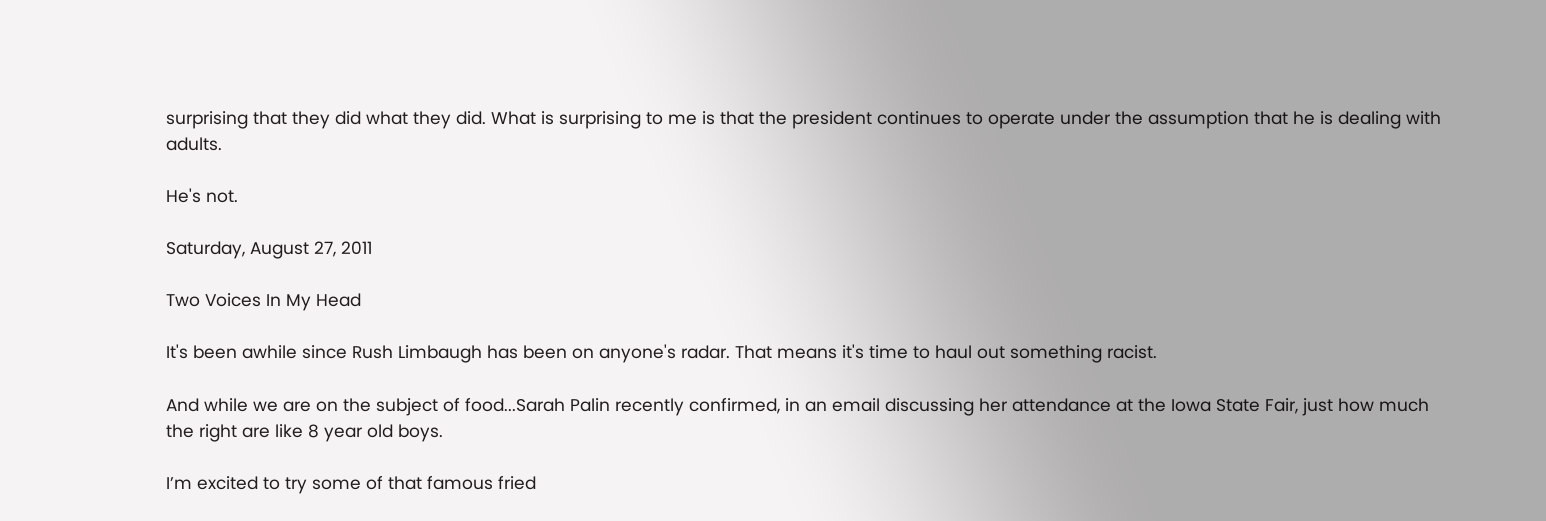surprising that they did what they did. What is surprising to me is that the president continues to operate under the assumption that he is dealing with adults.

He's not.

Saturday, August 27, 2011

Two Voices In My Head

It's been awhile since Rush Limbaugh has been on anyone's radar. That means it's time to haul out something racist.

And while we are on the subject of food...Sarah Palin recently confirmed, in an email discussing her attendance at the Iowa State Fair, just how much the right are like 8 year old boys.

I’m excited to try some of that famous fried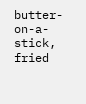butter-on-a-stick, fried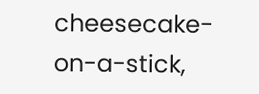cheesecake-on-a-stick,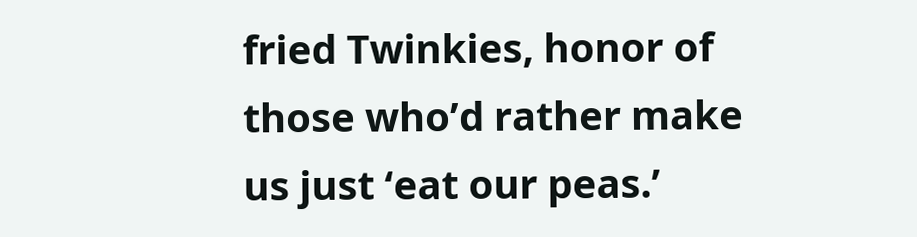fried Twinkies, honor of those who’d rather make us just ‘eat our peas.’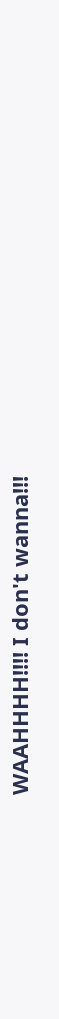WAAHHHH!!!! I don't wanna!!!